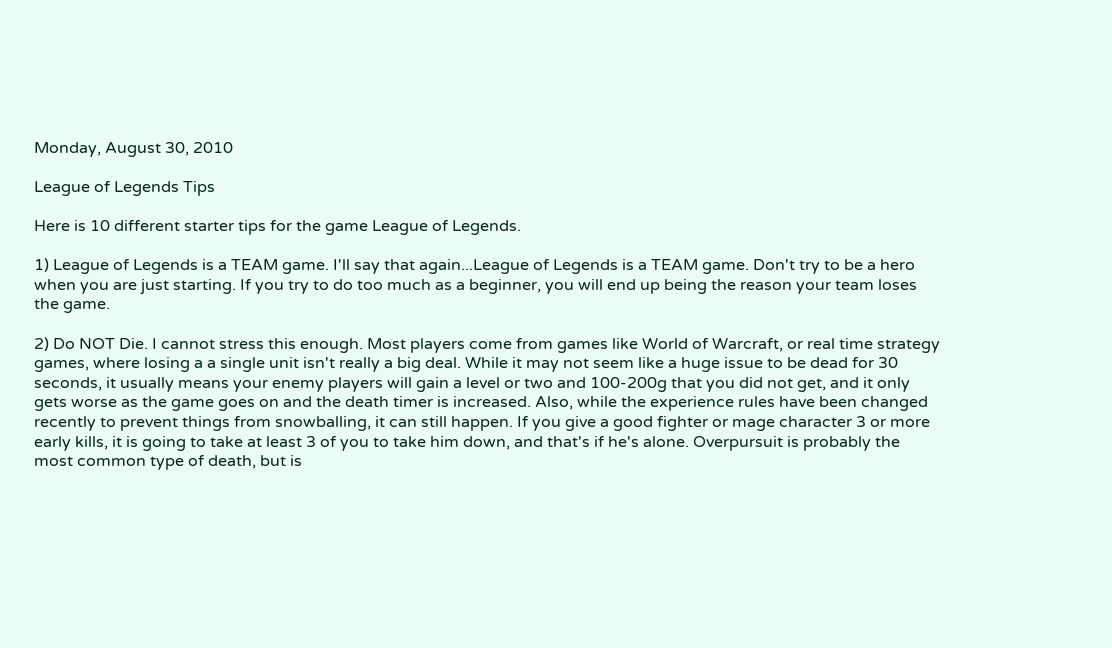Monday, August 30, 2010

League of Legends Tips

Here is 10 different starter tips for the game League of Legends.

1) League of Legends is a TEAM game. I'll say that again...League of Legends is a TEAM game. Don't try to be a hero when you are just starting. If you try to do too much as a beginner, you will end up being the reason your team loses the game.

2) Do NOT Die. I cannot stress this enough. Most players come from games like World of Warcraft, or real time strategy games, where losing a a single unit isn't really a big deal. While it may not seem like a huge issue to be dead for 30 seconds, it usually means your enemy players will gain a level or two and 100-200g that you did not get, and it only gets worse as the game goes on and the death timer is increased. Also, while the experience rules have been changed recently to prevent things from snowballing, it can still happen. If you give a good fighter or mage character 3 or more early kills, it is going to take at least 3 of you to take him down, and that's if he's alone. Overpursuit is probably the most common type of death, but is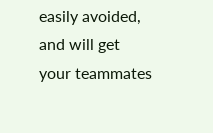easily avoided, and will get your teammates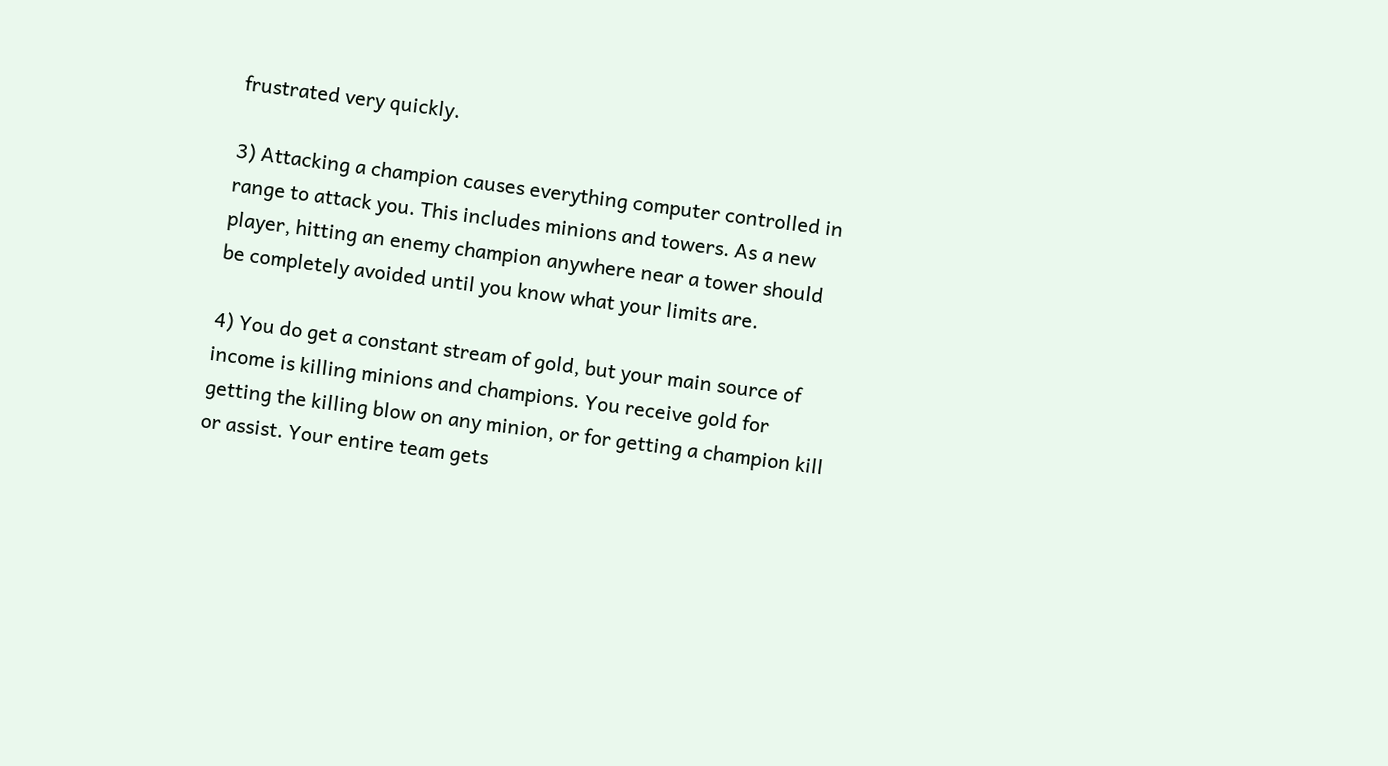frustrated very quickly.

3) Attacking a champion causes everything computer controlled in range to attack you. This includes minions and towers. As a new player, hitting an enemy champion anywhere near a tower should be completely avoided until you know what your limits are.

4) You do get a constant stream of gold, but your main source of income is killing minions and champions. You receive gold for getting the killing blow on any minion, or for getting a champion kill or assist. Your entire team gets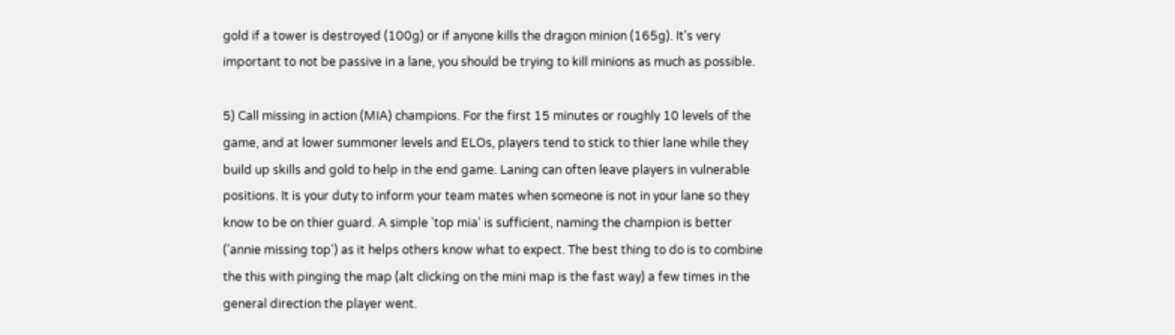gold if a tower is destroyed (100g) or if anyone kills the dragon minion (165g). It's very important to not be passive in a lane, you should be trying to kill minions as much as possible.

5) Call missing in action (MIA) champions. For the first 15 minutes or roughly 10 levels of the game, and at lower summoner levels and ELOs, players tend to stick to thier lane while they build up skills and gold to help in the end game. Laning can often leave players in vulnerable positions. It is your duty to inform your team mates when someone is not in your lane so they know to be on thier guard. A simple 'top mia' is sufficient, naming the champion is better ('annie missing top') as it helps others know what to expect. The best thing to do is to combine the this with pinging the map (alt clicking on the mini map is the fast way) a few times in the general direction the player went.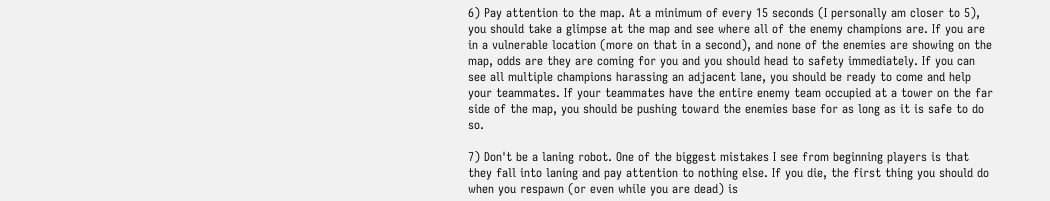6) Pay attention to the map. At a minimum of every 15 seconds (I personally am closer to 5), you should take a glimpse at the map and see where all of the enemy champions are. If you are in a vulnerable location (more on that in a second), and none of the enemies are showing on the map, odds are they are coming for you and you should head to safety immediately. If you can see all multiple champions harassing an adjacent lane, you should be ready to come and help your teammates. If your teammates have the entire enemy team occupied at a tower on the far side of the map, you should be pushing toward the enemies base for as long as it is safe to do so.

7) Don't be a laning robot. One of the biggest mistakes I see from beginning players is that they fall into laning and pay attention to nothing else. If you die, the first thing you should do when you respawn (or even while you are dead) is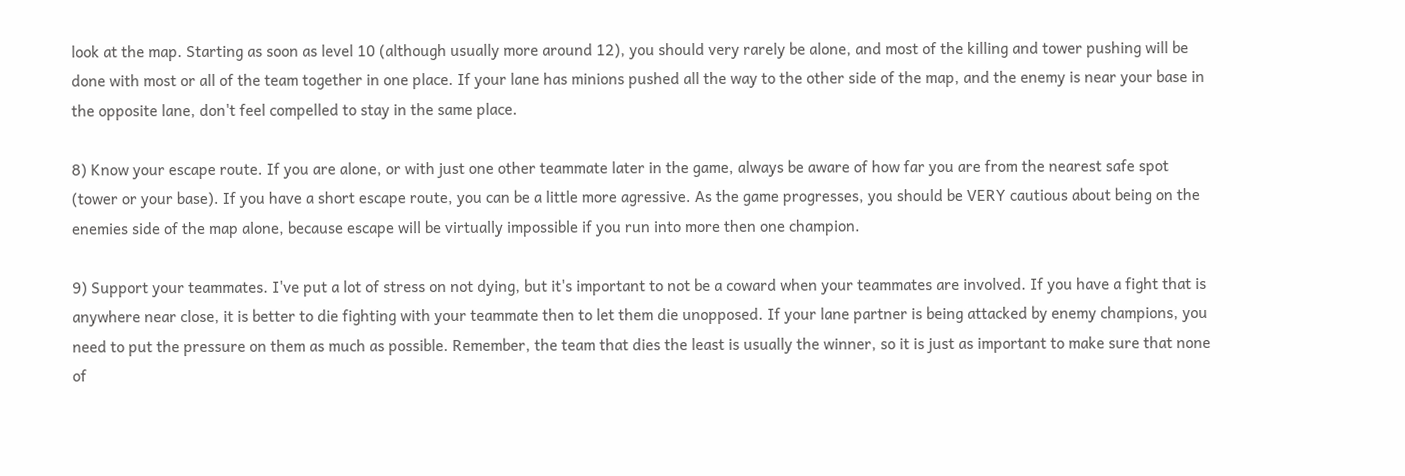look at the map. Starting as soon as level 10 (although usually more around 12), you should very rarely be alone, and most of the killing and tower pushing will be done with most or all of the team together in one place. If your lane has minions pushed all the way to the other side of the map, and the enemy is near your base in the opposite lane, don't feel compelled to stay in the same place.

8) Know your escape route. If you are alone, or with just one other teammate later in the game, always be aware of how far you are from the nearest safe spot (tower or your base). If you have a short escape route, you can be a little more agressive. As the game progresses, you should be VERY cautious about being on the enemies side of the map alone, because escape will be virtually impossible if you run into more then one champion.

9) Support your teammates. I've put a lot of stress on not dying, but it's important to not be a coward when your teammates are involved. If you have a fight that is anywhere near close, it is better to die fighting with your teammate then to let them die unopposed. If your lane partner is being attacked by enemy champions, you need to put the pressure on them as much as possible. Remember, the team that dies the least is usually the winner, so it is just as important to make sure that none of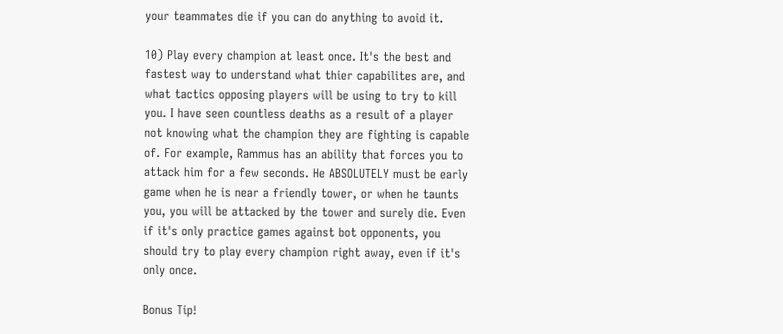your teammates die if you can do anything to avoid it.

10) Play every champion at least once. It's the best and fastest way to understand what thier capabilites are, and what tactics opposing players will be using to try to kill you. I have seen countless deaths as a result of a player not knowing what the champion they are fighting is capable of. For example, Rammus has an ability that forces you to attack him for a few seconds. He ABSOLUTELY must be early game when he is near a friendly tower, or when he taunts you, you will be attacked by the tower and surely die. Even if it's only practice games against bot opponents, you should try to play every champion right away, even if it's only once.

Bonus Tip!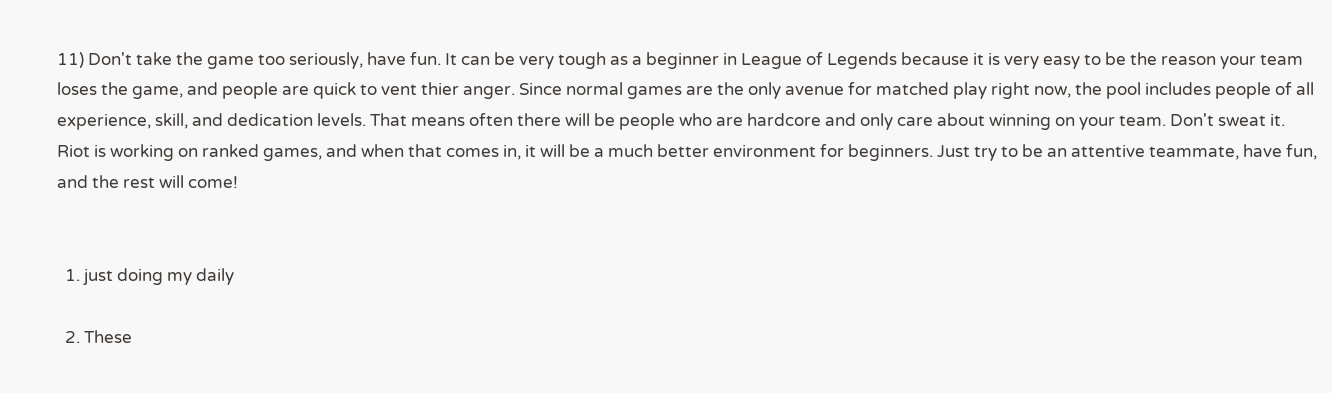11) Don't take the game too seriously, have fun. It can be very tough as a beginner in League of Legends because it is very easy to be the reason your team loses the game, and people are quick to vent thier anger. Since normal games are the only avenue for matched play right now, the pool includes people of all experience, skill, and dedication levels. That means often there will be people who are hardcore and only care about winning on your team. Don't sweat it. Riot is working on ranked games, and when that comes in, it will be a much better environment for beginners. Just try to be an attentive teammate, have fun, and the rest will come!


  1. just doing my daily

  2. These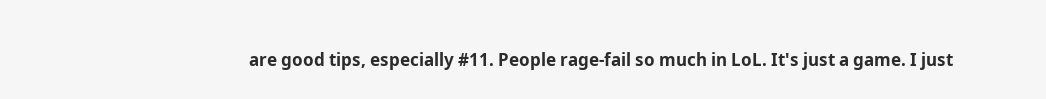are good tips, especially #11. People rage-fail so much in LoL. It's just a game. I just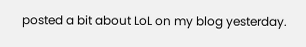posted a bit about LoL on my blog yesterday.